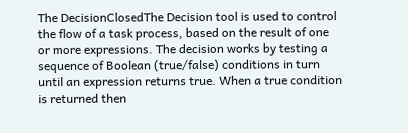The DecisionClosedThe Decision tool is used to control the flow of a task process, based on the result of one or more expressions. The decision works by testing a sequence of Boolean (true/false) conditions in turn until an expression returns true. When a true condition is returned then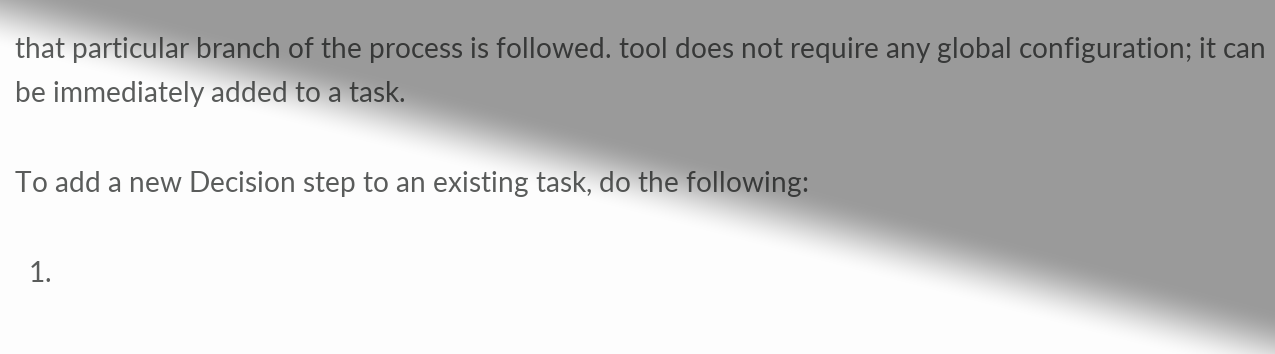that particular branch of the process is followed. tool does not require any global configuration; it can be immediately added to a task.

To add a new Decision step to an existing task, do the following:

  1.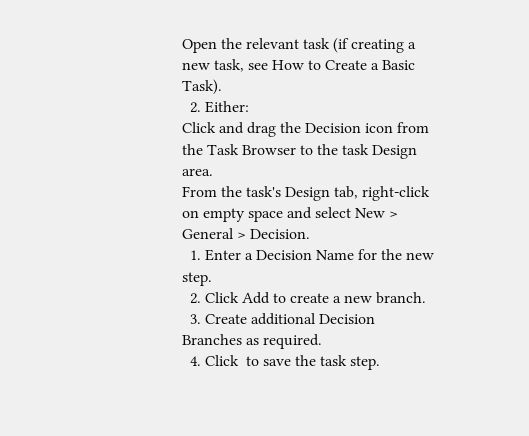Open the relevant task (if creating a new task, see How to Create a Basic Task).
  2. Either:
Click and drag the Decision icon from the Task Browser to the task Design area.
From the task's Design tab, right-click on empty space and select New > General > Decision.
  1. Enter a Decision Name for the new step.
  2. Click Add to create a new branch.
  3. Create additional Decision Branches as required.
  4. Click  to save the task step.